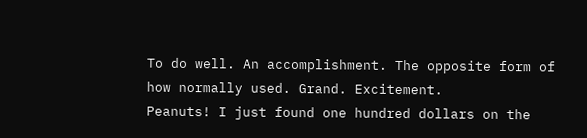To do well. An accomplishment. The opposite form of how normally used. Grand. Excitement.
Peanuts! I just found one hundred dollars on the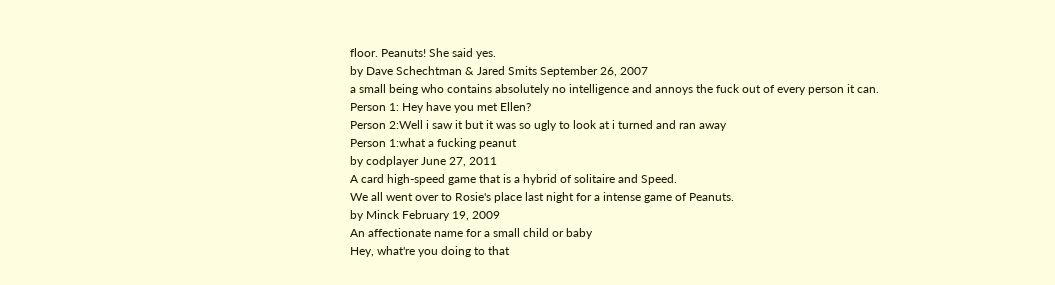floor. Peanuts! She said yes.
by Dave Schechtman & Jared Smits September 26, 2007
a small being who contains absolutely no intelligence and annoys the fuck out of every person it can.
Person 1: Hey have you met Ellen?
Person 2:Well i saw it but it was so ugly to look at i turned and ran away
Person 1:what a fucking peanut
by codplayer June 27, 2011
A card high-speed game that is a hybrid of solitaire and Speed.
We all went over to Rosie's place last night for a intense game of Peanuts.
by Minck February 19, 2009
An affectionate name for a small child or baby
Hey, what're you doing to that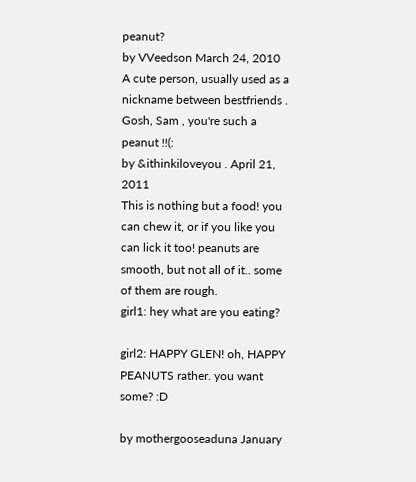peanut?
by VVeedson March 24, 2010
A cute person, usually used as a nickname between bestfriends .
Gosh, Sam , you're such a peanut !!(:
by &ithinkiloveyou . April 21, 2011
This is nothing but a food! you can chew it, or if you like you can lick it too! peanuts are smooth, but not all of it.. some of them are rough.
girl1: hey what are you eating?

girl2: HAPPY GLEN! oh, HAPPY PEANUTS rather. you want some? :D

by mothergooseaduna January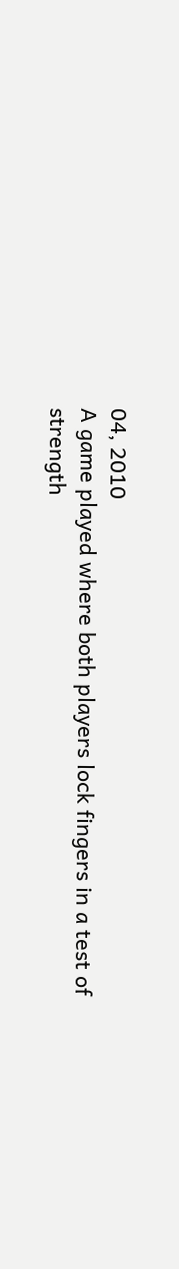04, 2010
A game played where both players lock fingers in a test of strength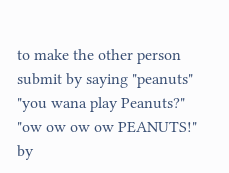to make the other person submit by saying "peanuts"
"you wana play Peanuts?"
"ow ow ow ow PEANUTS!"
by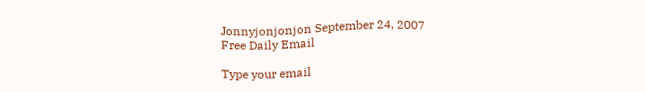Jonnyjonjonjon September 24, 2007
Free Daily Email

Type your email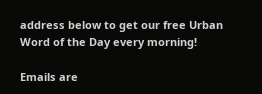address below to get our free Urban Word of the Day every morning!

Emails are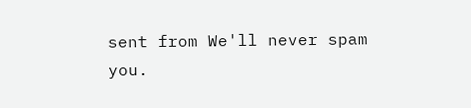sent from We'll never spam you.